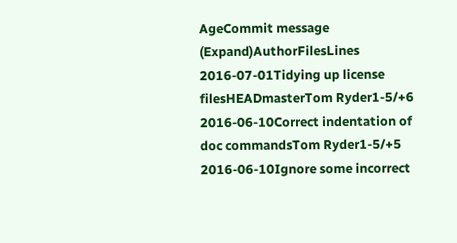AgeCommit message (Expand)AuthorFilesLines
2016-07-01Tidying up license filesHEADmasterTom Ryder1-5/+6
2016-06-10Correct indentation of doc commandsTom Ryder1-5/+5
2016-06-10Ignore some incorrect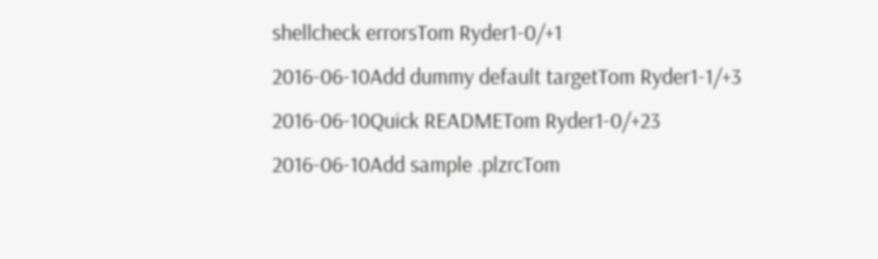shellcheck errorsTom Ryder1-0/+1
2016-06-10Add dummy default targetTom Ryder1-1/+3
2016-06-10Quick READMETom Ryder1-0/+23
2016-06-10Add sample .plzrcTom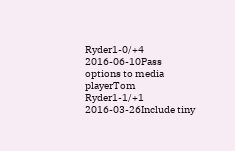Ryder1-0/+4
2016-06-10Pass options to media playerTom Ryder1-1/+1
2016-03-26Include tiny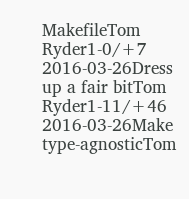MakefileTom Ryder1-0/+7
2016-03-26Dress up a fair bitTom Ryder1-11/+46
2016-03-26Make type-agnosticTom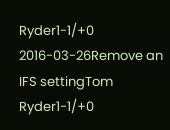Ryder1-1/+0
2016-03-26Remove an IFS settingTom Ryder1-1/+0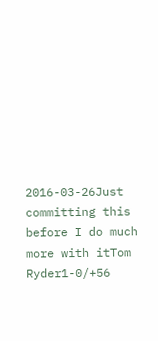2016-03-26Just committing this before I do much more with itTom Ryder1-0/+56